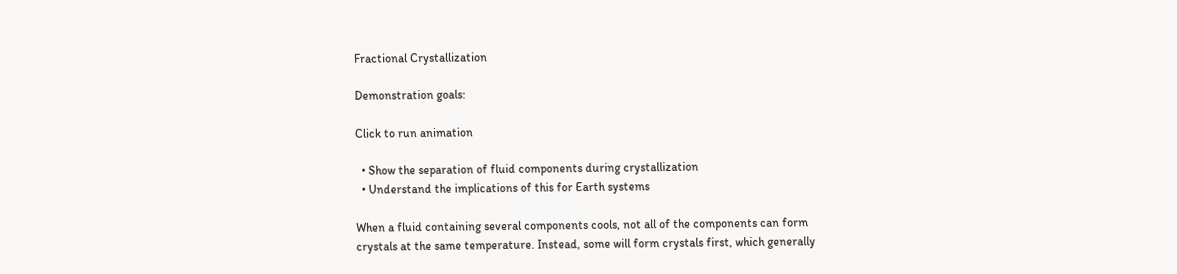Fractional Crystallization

Demonstration goals:

Click to run animation

  • Show the separation of fluid components during crystallization
  • Understand the implications of this for Earth systems

When a fluid containing several components cools, not all of the components can form crystals at the same temperature. Instead, some will form crystals first, which generally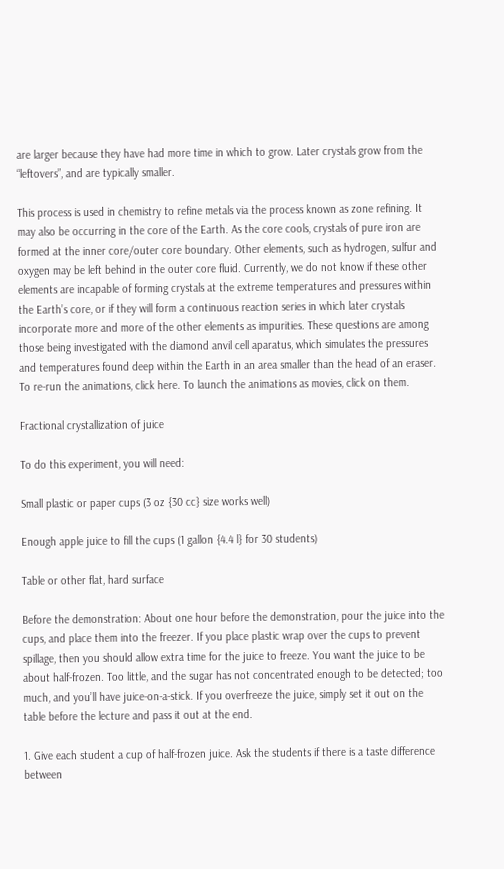are larger because they have had more time in which to grow. Later crystals grow from the “leftovers”, and are typically smaller.

This process is used in chemistry to refine metals via the process known as zone refining. It may also be occurring in the core of the Earth. As the core cools, crystals of pure iron are formed at the inner core/outer core boundary. Other elements, such as hydrogen, sulfur and oxygen may be left behind in the outer core fluid. Currently, we do not know if these other elements are incapable of forming crystals at the extreme temperatures and pressures within the Earth’s core, or if they will form a continuous reaction series in which later crystals incorporate more and more of the other elements as impurities. These questions are among those being investigated with the diamond anvil cell aparatus, which simulates the pressures and temperatures found deep within the Earth in an area smaller than the head of an eraser.
To re-run the animations, click here. To launch the animations as movies, click on them.

Fractional crystallization of juice

To do this experiment, you will need:

Small plastic or paper cups (3 oz {30 cc} size works well)

Enough apple juice to fill the cups (1 gallon {4.4 l} for 30 students)

Table or other flat, hard surface

Before the demonstration: About one hour before the demonstration, pour the juice into the cups, and place them into the freezer. If you place plastic wrap over the cups to prevent spillage, then you should allow extra time for the juice to freeze. You want the juice to be about half-frozen. Too little, and the sugar has not concentrated enough to be detected; too much, and you’ll have juice-on-a-stick. If you overfreeze the juice, simply set it out on the table before the lecture and pass it out at the end.

1. Give each student a cup of half-frozen juice. Ask the students if there is a taste difference between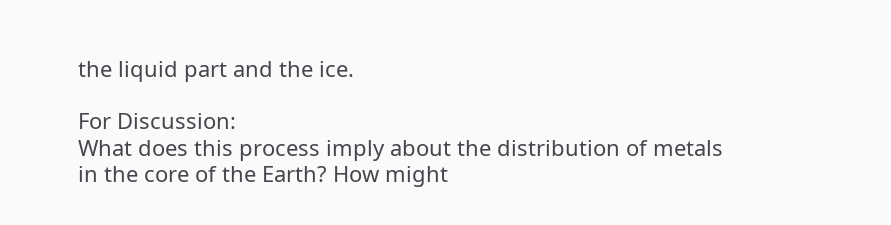the liquid part and the ice.

For Discussion:
What does this process imply about the distribution of metals in the core of the Earth? How might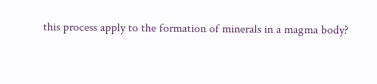this process apply to the formation of minerals in a magma body?